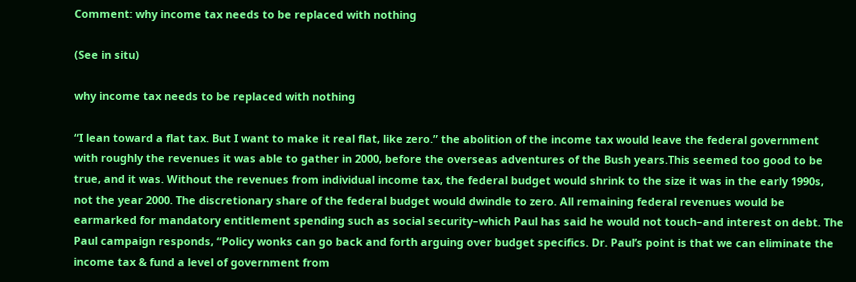Comment: why income tax needs to be replaced with nothing

(See in situ)

why income tax needs to be replaced with nothing

“I lean toward a flat tax. But I want to make it real flat, like zero.” the abolition of the income tax would leave the federal government with roughly the revenues it was able to gather in 2000, before the overseas adventures of the Bush years.This seemed too good to be true, and it was. Without the revenues from individual income tax, the federal budget would shrink to the size it was in the early 1990s, not the year 2000. The discretionary share of the federal budget would dwindle to zero. All remaining federal revenues would be earmarked for mandatory entitlement spending such as social security–which Paul has said he would not touch–and interest on debt. The Paul campaign responds, “Policy wonks can go back and forth arguing over budget specifics. Dr. Paul’s point is that we can eliminate the income tax & fund a level of government from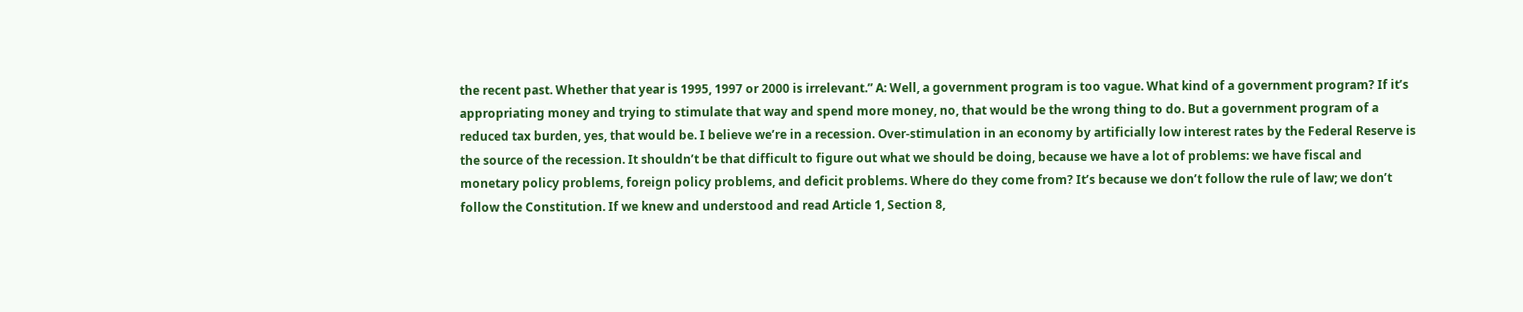the recent past. Whether that year is 1995, 1997 or 2000 is irrelevant.” A: Well, a government program is too vague. What kind of a government program? If it’s appropriating money and trying to stimulate that way and spend more money, no, that would be the wrong thing to do. But a government program of a reduced tax burden, yes, that would be. I believe we’re in a recession. Over-stimulation in an economy by artificially low interest rates by the Federal Reserve is the source of the recession. It shouldn’t be that difficult to figure out what we should be doing, because we have a lot of problems: we have fiscal and monetary policy problems, foreign policy problems, and deficit problems. Where do they come from? It’s because we don’t follow the rule of law; we don’t follow the Constitution. If we knew and understood and read Article 1, Section 8,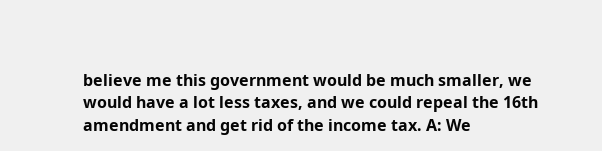believe me this government would be much smaller, we would have a lot less taxes, and we could repeal the 16th amendment and get rid of the income tax. A: We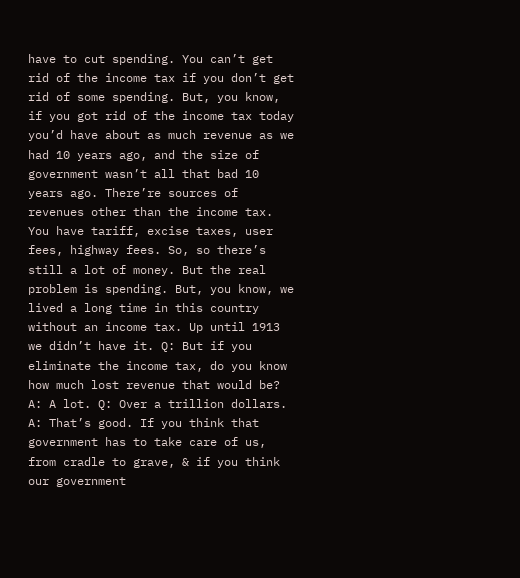have to cut spending. You can’t get rid of the income tax if you don’t get rid of some spending. But, you know, if you got rid of the income tax today you’d have about as much revenue as we had 10 years ago, and the size of government wasn’t all that bad 10 years ago. There’re sources of revenues other than the income tax. You have tariff, excise taxes, user fees, highway fees. So, so there’s still a lot of money. But the real problem is spending. But, you know, we lived a long time in this country without an income tax. Up until 1913 we didn’t have it. Q: But if you eliminate the income tax, do you know how much lost revenue that would be? A: A lot. Q: Over a trillion dollars. A: That’s good. If you think that government has to take care of us, from cradle to grave, & if you think our government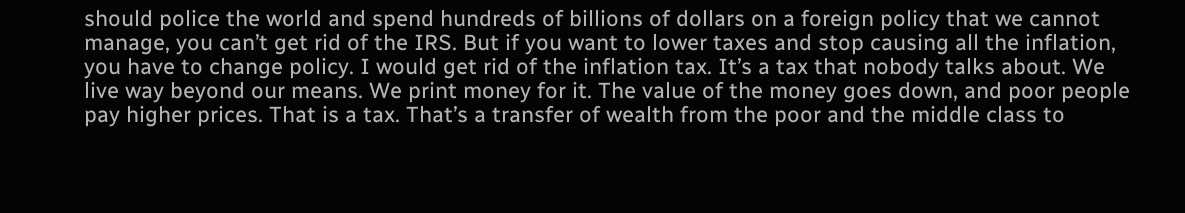should police the world and spend hundreds of billions of dollars on a foreign policy that we cannot manage, you can’t get rid of the IRS. But if you want to lower taxes and stop causing all the inflation, you have to change policy. I would get rid of the inflation tax. It’s a tax that nobody talks about. We live way beyond our means. We print money for it. The value of the money goes down, and poor people pay higher prices. That is a tax. That’s a transfer of wealth from the poor and the middle class to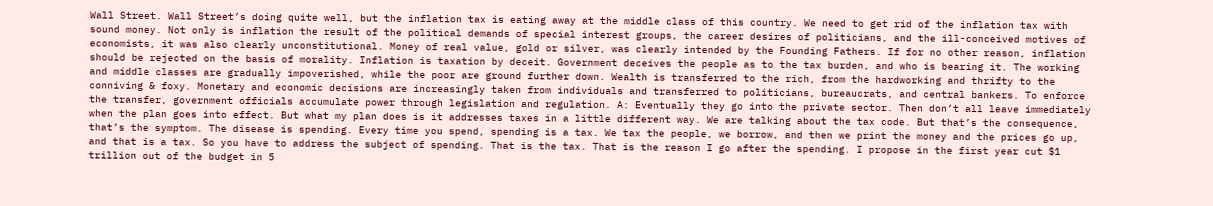Wall Street. Wall Street’s doing quite well, but the inflation tax is eating away at the middle class of this country. We need to get rid of the inflation tax with sound money. Not only is inflation the result of the political demands of special interest groups, the career desires of politicians, and the ill-conceived motives of economists, it was also clearly unconstitutional. Money of real value, gold or silver, was clearly intended by the Founding Fathers. If for no other reason, inflation should be rejected on the basis of morality. Inflation is taxation by deceit. Government deceives the people as to the tax burden, and who is bearing it. The working and middle classes are gradually impoverished, while the poor are ground further down. Wealth is transferred to the rich, from the hardworking and thrifty to the conniving & foxy. Monetary and economic decisions are increasingly taken from individuals and transferred to politicians, bureaucrats, and central bankers. To enforce the transfer, government officials accumulate power through legislation and regulation. A: Eventually they go into the private sector. Then don’t all leave immediately when the plan goes into effect. But what my plan does is it addresses taxes in a little different way. We are talking about the tax code. But that’s the consequence, that’s the symptom. The disease is spending. Every time you spend, spending is a tax. We tax the people, we borrow, and then we print the money and the prices go up, and that is a tax. So you have to address the subject of spending. That is the tax. That is the reason I go after the spending. I propose in the first year cut $1 trillion out of the budget in 5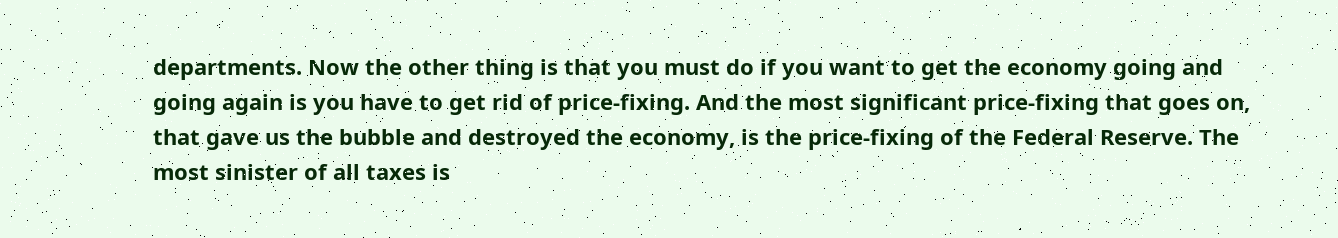departments. Now the other thing is that you must do if you want to get the economy going and going again is you have to get rid of price-fixing. And the most significant price-fixing that goes on, that gave us the bubble and destroyed the economy, is the price-fixing of the Federal Reserve. The most sinister of all taxes is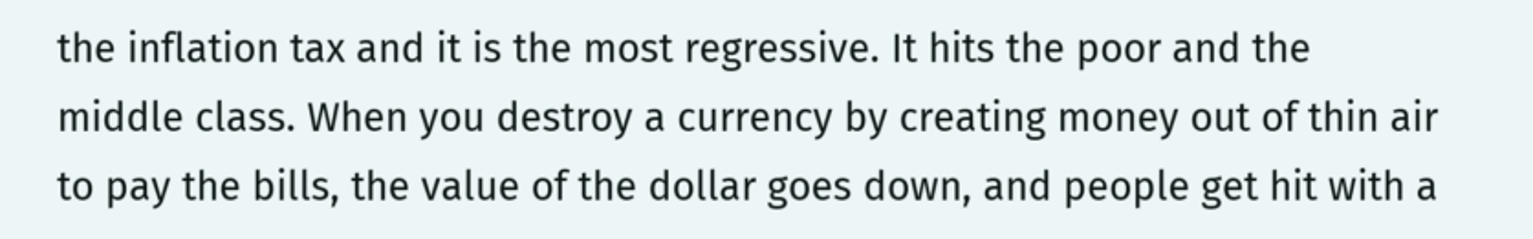the inflation tax and it is the most regressive. It hits the poor and the middle class. When you destroy a currency by creating money out of thin air to pay the bills, the value of the dollar goes down, and people get hit with a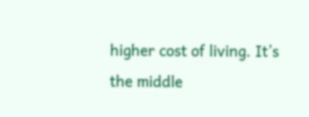higher cost of living. It’s the middle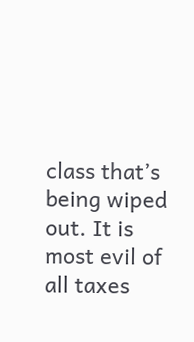class that’s being wiped out. It is most evil of all taxes